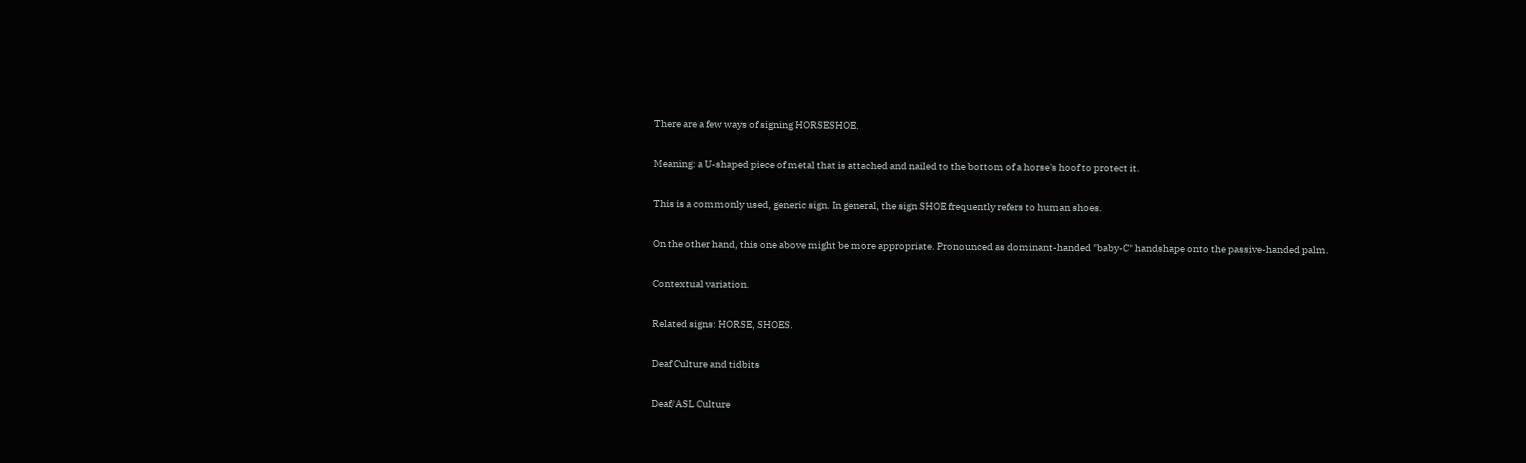There are a few ways of signing HORSESHOE.

Meaning: a U-shaped piece of metal that is attached and nailed to the bottom of a horse's hoof to protect it.

This is a commonly used, generic sign. In general, the sign SHOE frequently refers to human shoes.

On the other hand, this one above might be more appropriate. Pronounced as dominant-handed "baby-C" handshape onto the passive-handed palm.

Contextual variation.

Related signs: HORSE, SHOES.

Deaf Culture and tidbits

Deaf/ASL Culture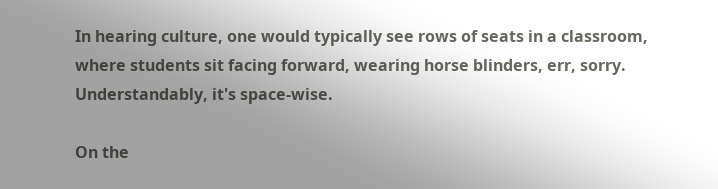In hearing culture, one would typically see rows of seats in a classroom, where students sit facing forward, wearing horse blinders, err, sorry. Understandably, it's space-wise.

On the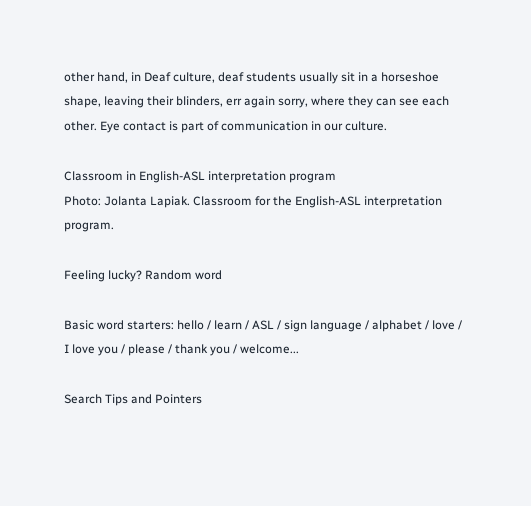other hand, in Deaf culture, deaf students usually sit in a horseshoe shape, leaving their blinders, err again sorry, where they can see each other. Eye contact is part of communication in our culture.

Classroom in English-ASL interpretation program
Photo: Jolanta Lapiak. Classroom for the English-ASL interpretation program.

Feeling lucky? Random word

Basic word starters: hello / learn / ASL / sign language / alphabet / love / I love you / please / thank you / welcome...

Search Tips and Pointers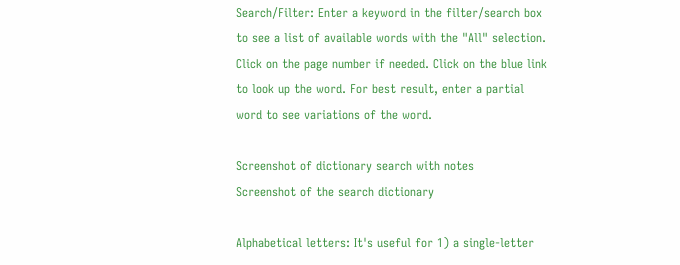Search/Filter: Enter a keyword in the filter/search box to see a list of available words with the "All" selection. Click on the page number if needed. Click on the blue link to look up the word. For best result, enter a partial word to see variations of the word.

Screenshot of dictionary search with notes
Screenshot of the search dictionary

Alphabetical letters: It's useful for 1) a single-letter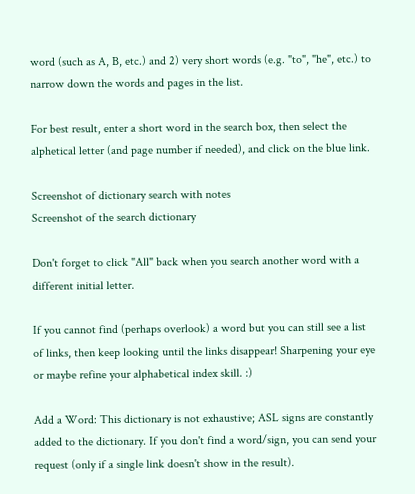word (such as A, B, etc.) and 2) very short words (e.g. "to", "he", etc.) to narrow down the words and pages in the list.

For best result, enter a short word in the search box, then select the alphetical letter (and page number if needed), and click on the blue link.

Screenshot of dictionary search with notes
Screenshot of the search dictionary

Don't forget to click "All" back when you search another word with a different initial letter.

If you cannot find (perhaps overlook) a word but you can still see a list of links, then keep looking until the links disappear! Sharpening your eye or maybe refine your alphabetical index skill. :)

Add a Word: This dictionary is not exhaustive; ASL signs are constantly added to the dictionary. If you don't find a word/sign, you can send your request (only if a single link doesn't show in the result).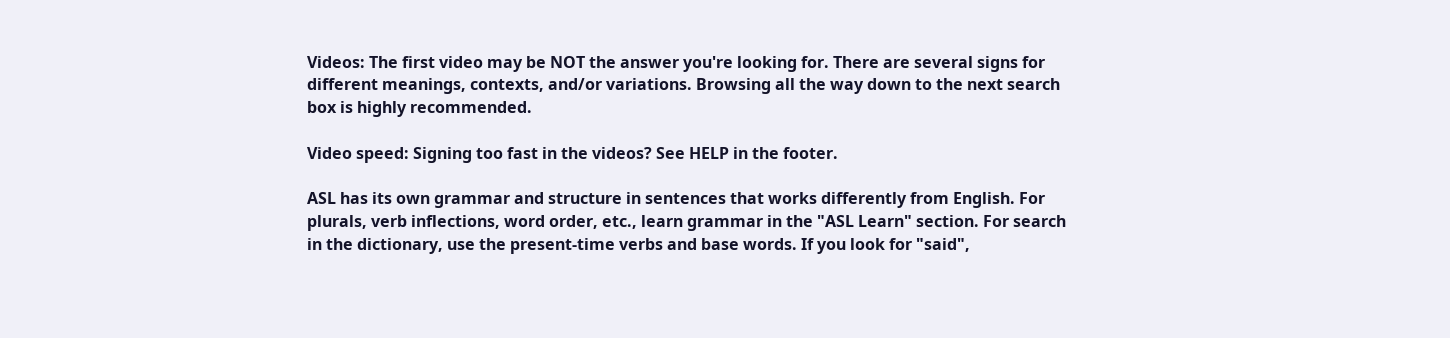Videos: The first video may be NOT the answer you're looking for. There are several signs for different meanings, contexts, and/or variations. Browsing all the way down to the next search box is highly recommended.

Video speed: Signing too fast in the videos? See HELP in the footer.

ASL has its own grammar and structure in sentences that works differently from English. For plurals, verb inflections, word order, etc., learn grammar in the "ASL Learn" section. For search in the dictionary, use the present-time verbs and base words. If you look for "said",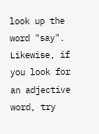look up the word "say". Likewise, if you look for an adjective word, try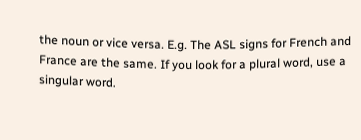the noun or vice versa. E.g. The ASL signs for French and France are the same. If you look for a plural word, use a singular word.